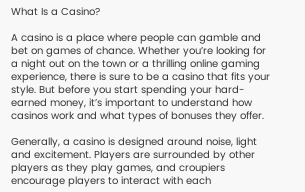What Is a Casino?

A casino is a place where people can gamble and bet on games of chance. Whether you’re looking for a night out on the town or a thrilling online gaming experience, there is sure to be a casino that fits your style. But before you start spending your hard-earned money, it’s important to understand how casinos work and what types of bonuses they offer.

Generally, a casino is designed around noise, light and excitement. Players are surrounded by other players as they play games, and croupiers encourage players to interact with each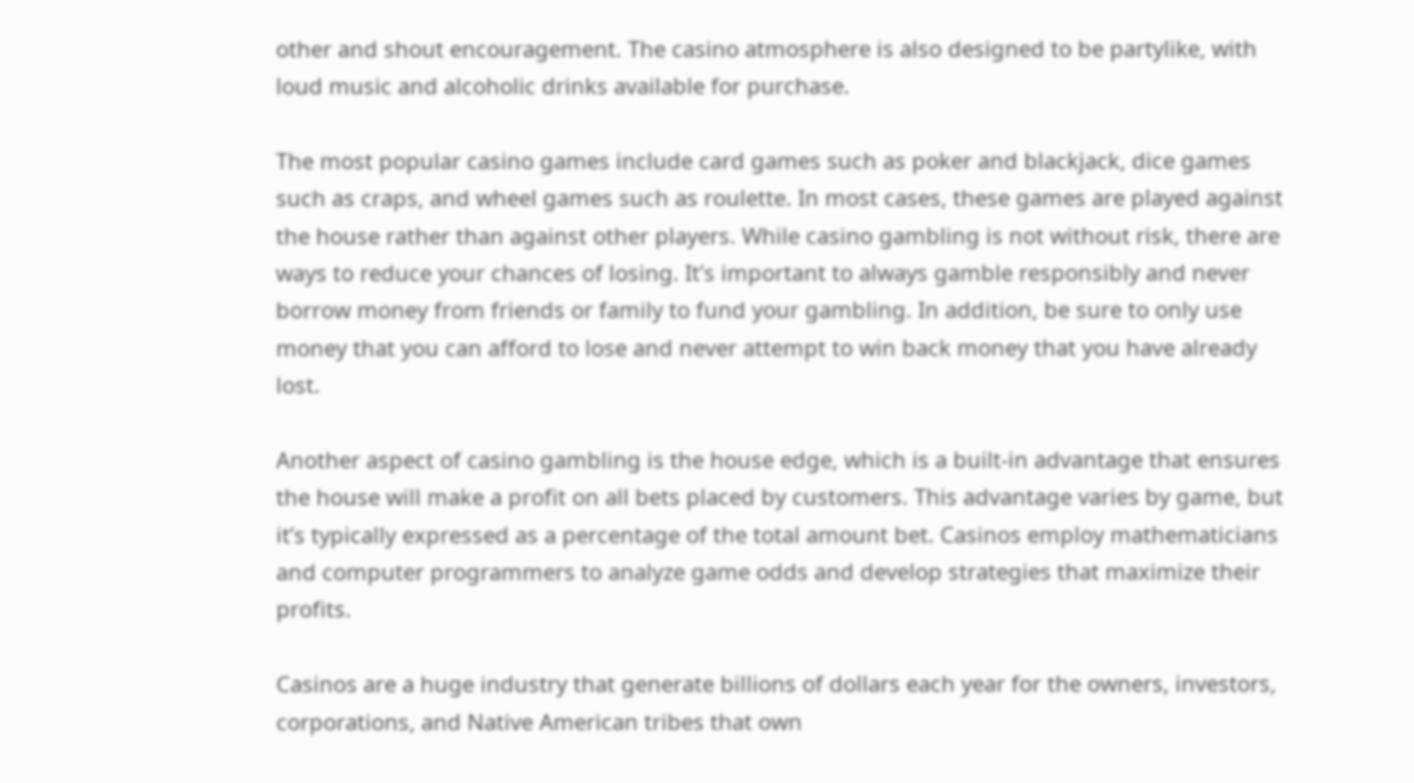other and shout encouragement. The casino atmosphere is also designed to be partylike, with loud music and alcoholic drinks available for purchase.

The most popular casino games include card games such as poker and blackjack, dice games such as craps, and wheel games such as roulette. In most cases, these games are played against the house rather than against other players. While casino gambling is not without risk, there are ways to reduce your chances of losing. It’s important to always gamble responsibly and never borrow money from friends or family to fund your gambling. In addition, be sure to only use money that you can afford to lose and never attempt to win back money that you have already lost.

Another aspect of casino gambling is the house edge, which is a built-in advantage that ensures the house will make a profit on all bets placed by customers. This advantage varies by game, but it’s typically expressed as a percentage of the total amount bet. Casinos employ mathematicians and computer programmers to analyze game odds and develop strategies that maximize their profits.

Casinos are a huge industry that generate billions of dollars each year for the owners, investors, corporations, and Native American tribes that own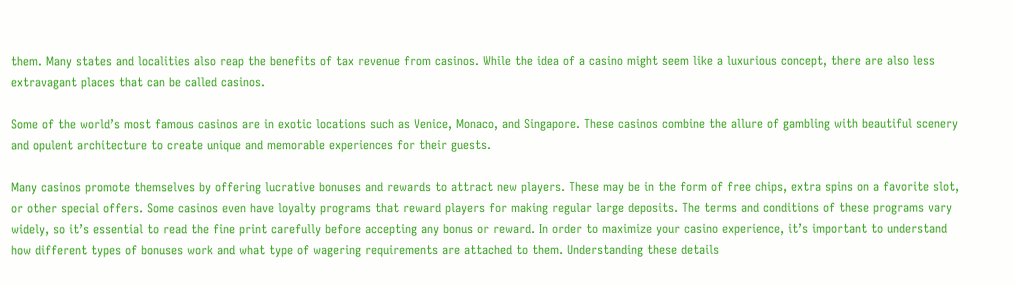them. Many states and localities also reap the benefits of tax revenue from casinos. While the idea of a casino might seem like a luxurious concept, there are also less extravagant places that can be called casinos.

Some of the world’s most famous casinos are in exotic locations such as Venice, Monaco, and Singapore. These casinos combine the allure of gambling with beautiful scenery and opulent architecture to create unique and memorable experiences for their guests.

Many casinos promote themselves by offering lucrative bonuses and rewards to attract new players. These may be in the form of free chips, extra spins on a favorite slot, or other special offers. Some casinos even have loyalty programs that reward players for making regular large deposits. The terms and conditions of these programs vary widely, so it’s essential to read the fine print carefully before accepting any bonus or reward. In order to maximize your casino experience, it’s important to understand how different types of bonuses work and what type of wagering requirements are attached to them. Understanding these details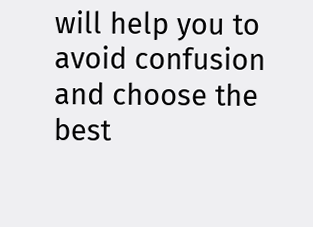will help you to avoid confusion and choose the best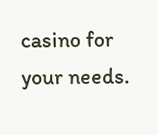casino for your needs.